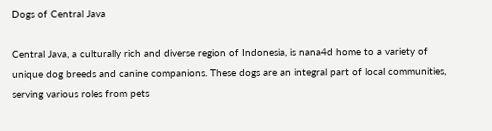Dogs of Central Java

Central Java, a culturally rich and diverse region of Indonesia, is nana4d home to a variety of unique dog breeds and canine companions. These dogs are an integral part of local communities, serving various roles from pets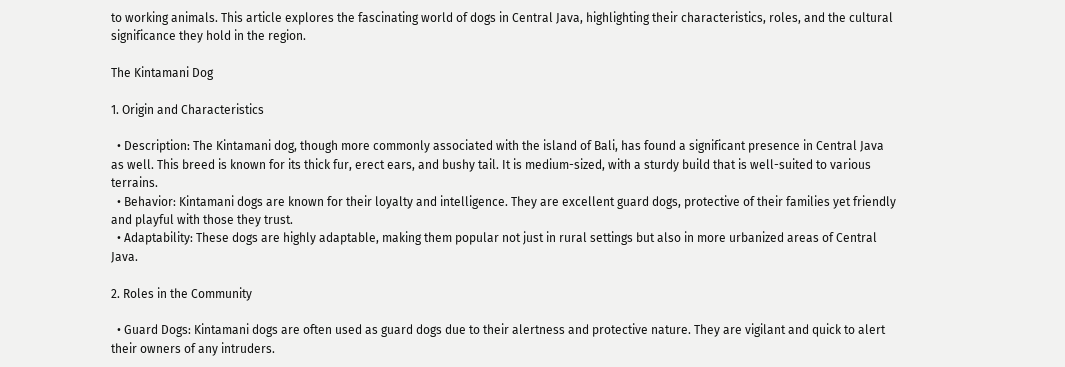to working animals. This article explores the fascinating world of dogs in Central Java, highlighting their characteristics, roles, and the cultural significance they hold in the region.

The Kintamani Dog

1. Origin and Characteristics

  • Description: The Kintamani dog, though more commonly associated with the island of Bali, has found a significant presence in Central Java as well. This breed is known for its thick fur, erect ears, and bushy tail. It is medium-sized, with a sturdy build that is well-suited to various terrains.
  • Behavior: Kintamani dogs are known for their loyalty and intelligence. They are excellent guard dogs, protective of their families yet friendly and playful with those they trust.
  • Adaptability: These dogs are highly adaptable, making them popular not just in rural settings but also in more urbanized areas of Central Java.

2. Roles in the Community

  • Guard Dogs: Kintamani dogs are often used as guard dogs due to their alertness and protective nature. They are vigilant and quick to alert their owners of any intruders.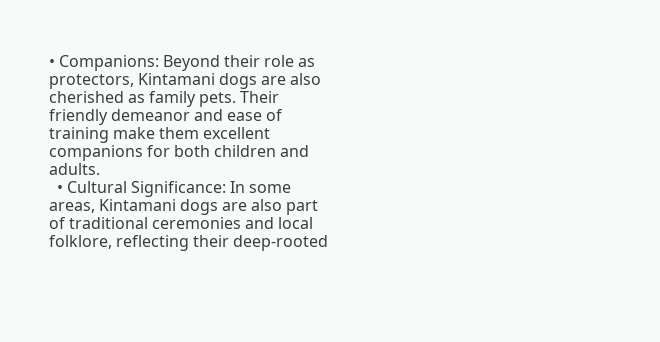• Companions: Beyond their role as protectors, Kintamani dogs are also cherished as family pets. Their friendly demeanor and ease of training make them excellent companions for both children and adults.
  • Cultural Significance: In some areas, Kintamani dogs are also part of traditional ceremonies and local folklore, reflecting their deep-rooted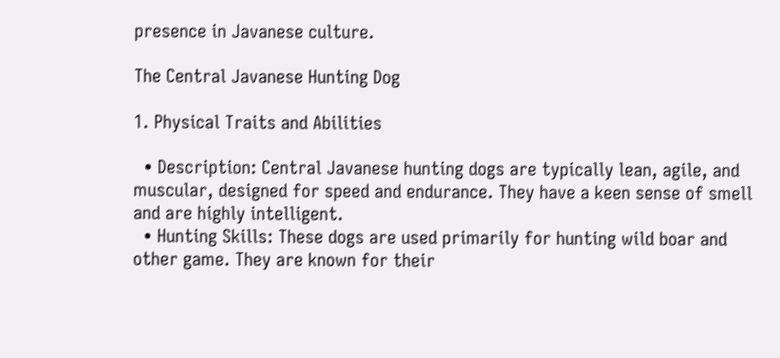presence in Javanese culture.

The Central Javanese Hunting Dog

1. Physical Traits and Abilities

  • Description: Central Javanese hunting dogs are typically lean, agile, and muscular, designed for speed and endurance. They have a keen sense of smell and are highly intelligent.
  • Hunting Skills: These dogs are used primarily for hunting wild boar and other game. They are known for their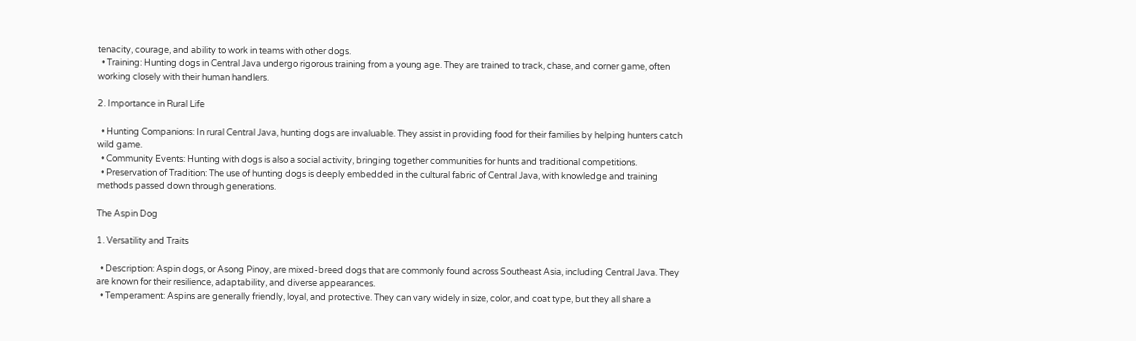tenacity, courage, and ability to work in teams with other dogs.
  • Training: Hunting dogs in Central Java undergo rigorous training from a young age. They are trained to track, chase, and corner game, often working closely with their human handlers.

2. Importance in Rural Life

  • Hunting Companions: In rural Central Java, hunting dogs are invaluable. They assist in providing food for their families by helping hunters catch wild game.
  • Community Events: Hunting with dogs is also a social activity, bringing together communities for hunts and traditional competitions.
  • Preservation of Tradition: The use of hunting dogs is deeply embedded in the cultural fabric of Central Java, with knowledge and training methods passed down through generations.

The Aspin Dog

1. Versatility and Traits

  • Description: Aspin dogs, or Asong Pinoy, are mixed-breed dogs that are commonly found across Southeast Asia, including Central Java. They are known for their resilience, adaptability, and diverse appearances.
  • Temperament: Aspins are generally friendly, loyal, and protective. They can vary widely in size, color, and coat type, but they all share a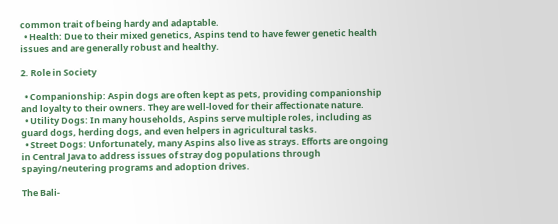common trait of being hardy and adaptable.
  • Health: Due to their mixed genetics, Aspins tend to have fewer genetic health issues and are generally robust and healthy.

2. Role in Society

  • Companionship: Aspin dogs are often kept as pets, providing companionship and loyalty to their owners. They are well-loved for their affectionate nature.
  • Utility Dogs: In many households, Aspins serve multiple roles, including as guard dogs, herding dogs, and even helpers in agricultural tasks.
  • Street Dogs: Unfortunately, many Aspins also live as strays. Efforts are ongoing in Central Java to address issues of stray dog populations through spaying/neutering programs and adoption drives.

The Bali-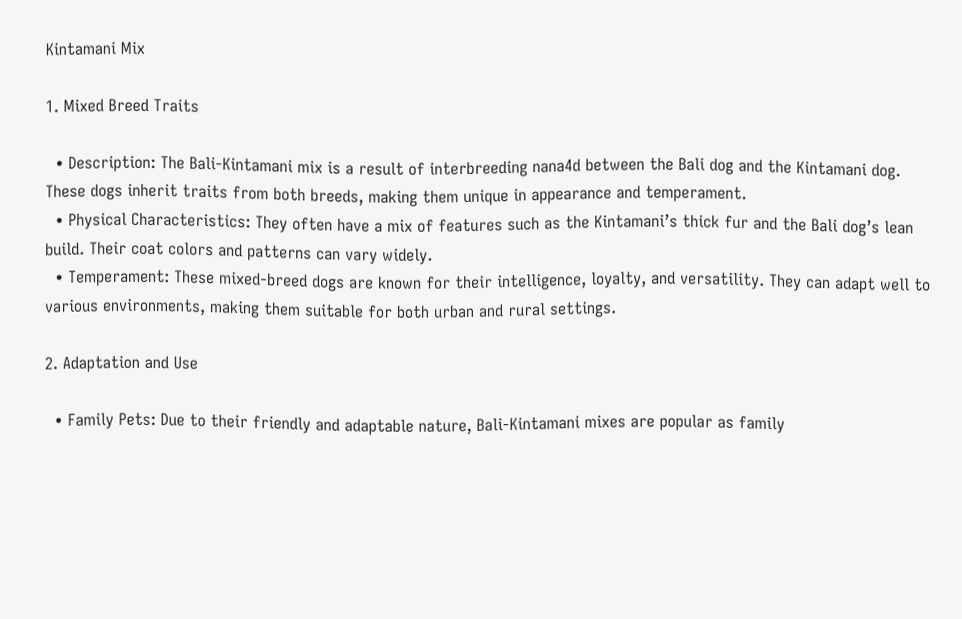Kintamani Mix

1. Mixed Breed Traits

  • Description: The Bali-Kintamani mix is a result of interbreeding nana4d between the Bali dog and the Kintamani dog. These dogs inherit traits from both breeds, making them unique in appearance and temperament.
  • Physical Characteristics: They often have a mix of features such as the Kintamani’s thick fur and the Bali dog’s lean build. Their coat colors and patterns can vary widely.
  • Temperament: These mixed-breed dogs are known for their intelligence, loyalty, and versatility. They can adapt well to various environments, making them suitable for both urban and rural settings.

2. Adaptation and Use

  • Family Pets: Due to their friendly and adaptable nature, Bali-Kintamani mixes are popular as family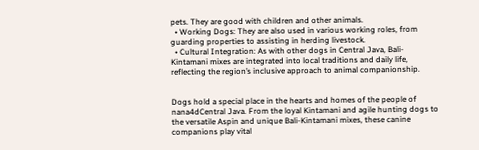pets. They are good with children and other animals.
  • Working Dogs: They are also used in various working roles, from guarding properties to assisting in herding livestock.
  • Cultural Integration: As with other dogs in Central Java, Bali-Kintamani mixes are integrated into local traditions and daily life, reflecting the region’s inclusive approach to animal companionship.


Dogs hold a special place in the hearts and homes of the people of nana4dCentral Java. From the loyal Kintamani and agile hunting dogs to the versatile Aspin and unique Bali-Kintamani mixes, these canine companions play vital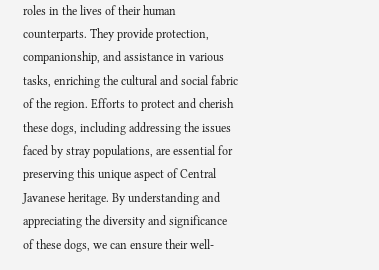roles in the lives of their human counterparts. They provide protection, companionship, and assistance in various tasks, enriching the cultural and social fabric of the region. Efforts to protect and cherish these dogs, including addressing the issues faced by stray populations, are essential for preserving this unique aspect of Central Javanese heritage. By understanding and appreciating the diversity and significance of these dogs, we can ensure their well-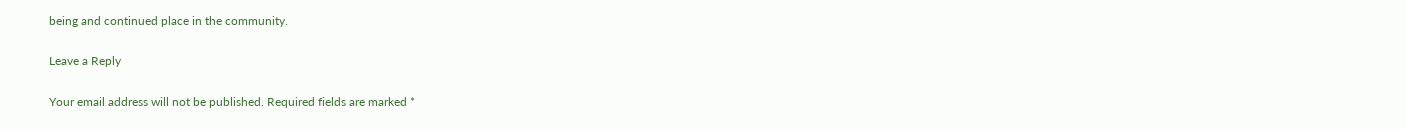being and continued place in the community.

Leave a Reply

Your email address will not be published. Required fields are marked *